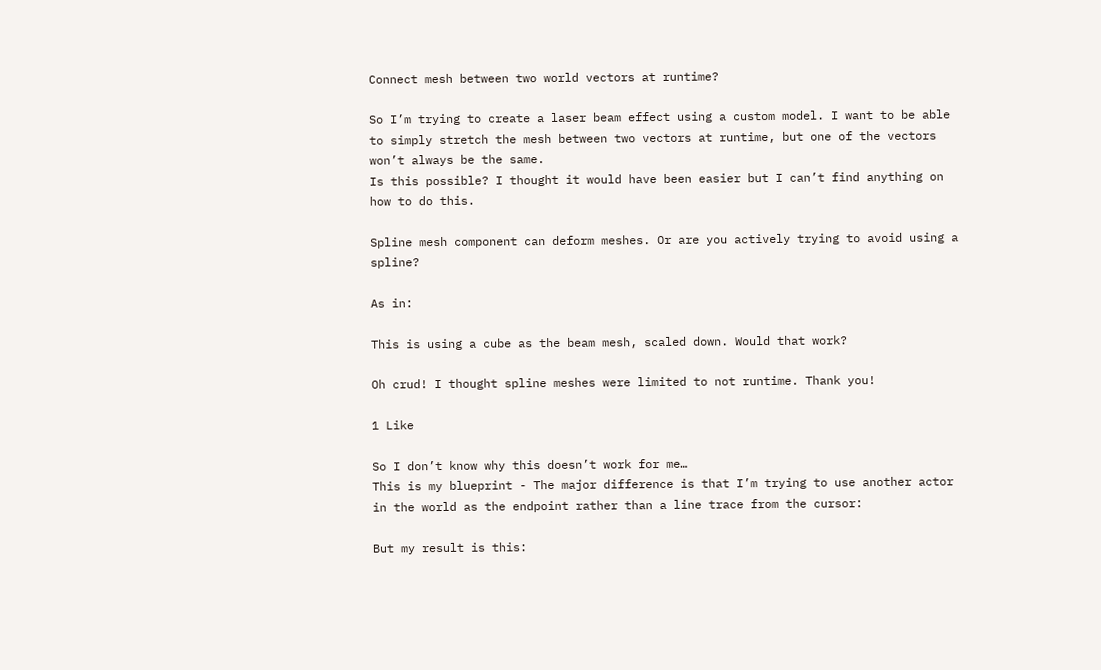Connect mesh between two world vectors at runtime?

So I’m trying to create a laser beam effect using a custom model. I want to be able to simply stretch the mesh between two vectors at runtime, but one of the vectors won’t always be the same.
Is this possible? I thought it would have been easier but I can’t find anything on how to do this.

Spline mesh component can deform meshes. Or are you actively trying to avoid using a spline?

As in:

This is using a cube as the beam mesh, scaled down. Would that work?

Oh crud! I thought spline meshes were limited to not runtime. Thank you!

1 Like

So I don’t know why this doesn’t work for me…
This is my blueprint - The major difference is that I’m trying to use another actor in the world as the endpoint rather than a line trace from the cursor:

But my result is this: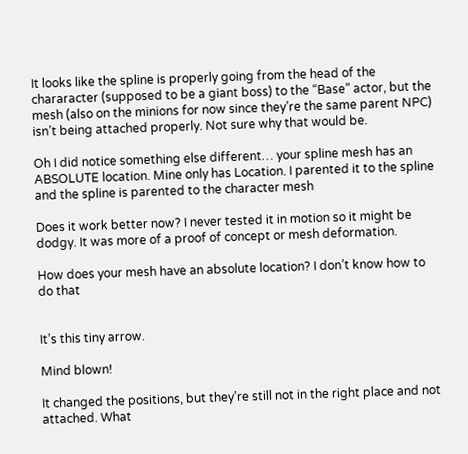It looks like the spline is properly going from the head of the chararacter (supposed to be a giant boss) to the “Base” actor, but the mesh (also on the minions for now since they’re the same parent NPC) isn’t being attached properly. Not sure why that would be.

Oh I did notice something else different… your spline mesh has an ABSOLUTE location. Mine only has Location. I parented it to the spline and the spline is parented to the character mesh

Does it work better now? I never tested it in motion so it might be dodgy. It was more of a proof of concept or mesh deformation.

How does your mesh have an absolute location? I don’t know how to do that


It’s this tiny arrow.

Mind blown!

It changed the positions, but they’re still not in the right place and not attached. What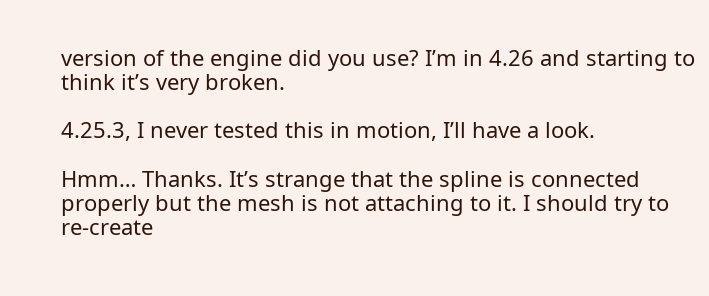version of the engine did you use? I’m in 4.26 and starting to think it’s very broken.

4.25.3, I never tested this in motion, I’ll have a look.

Hmm… Thanks. It’s strange that the spline is connected properly but the mesh is not attaching to it. I should try to re-create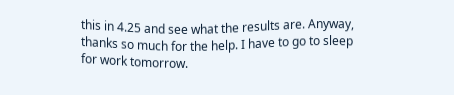this in 4.25 and see what the results are. Anyway, thanks so much for the help. I have to go to sleep for work tomorrow.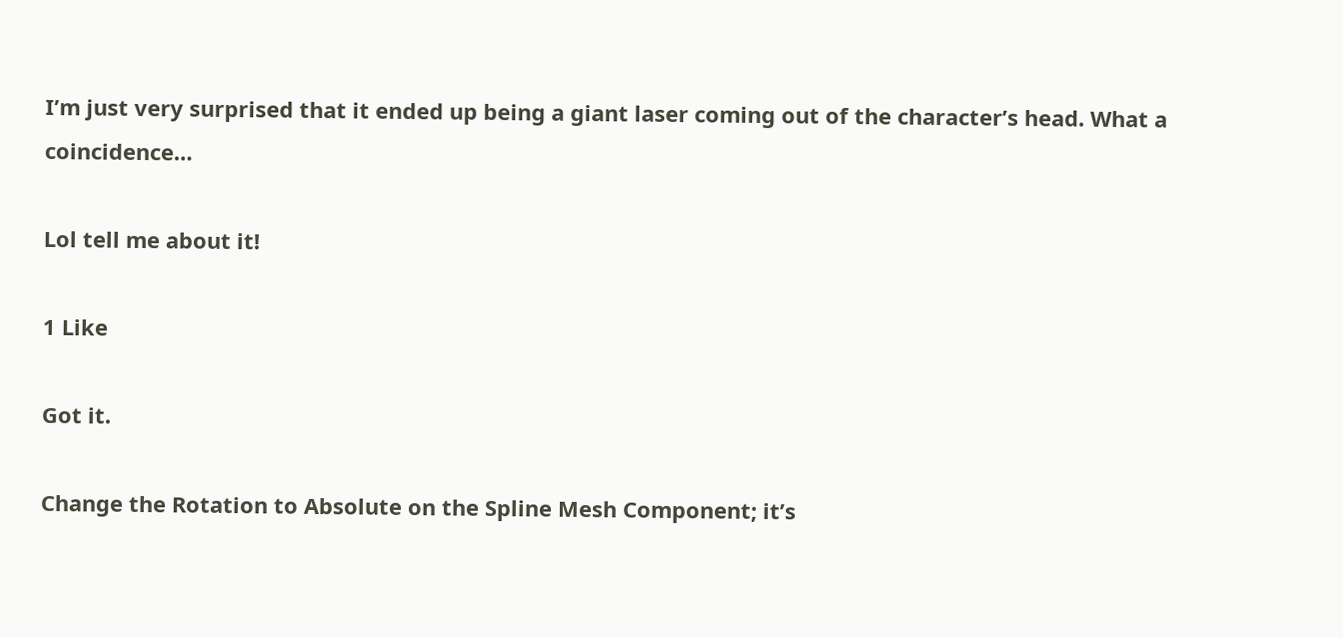I’m just very surprised that it ended up being a giant laser coming out of the character’s head. What a coincidence…

Lol tell me about it!

1 Like

Got it.

Change the Rotation to Absolute on the Spline Mesh Component; it’s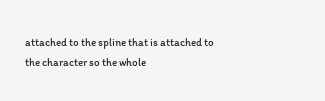attached to the spline that is attached to the character so the whole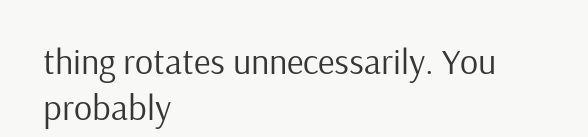thing rotates unnecessarily. You probably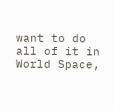want to do all of it in World Space,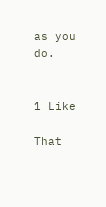as you do.


1 Like

That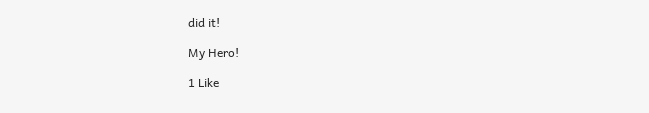did it!

My Hero!

1 Like